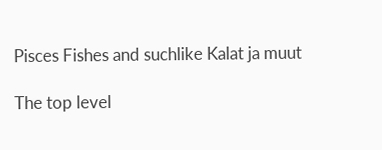Pisces Fishes and suchlike Kalat ja muut

The top level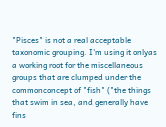"Pisces" is not a real acceptable taxonomic grouping. I'm using it onlyas a working root for the miscellaneous groups that are clumped under the commonconcept of "fish" ("the things that swim in sea, and generally have fins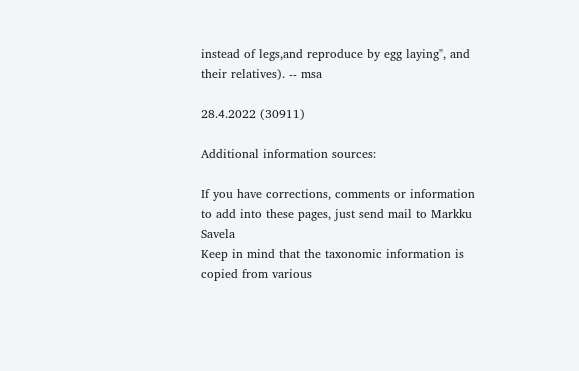instead of legs,and reproduce by egg laying", and their relatives). -- msa

28.4.2022 (30911)

Additional information sources:

If you have corrections, comments or information to add into these pages, just send mail to Markku Savela
Keep in mind that the taxonomic information is copied from various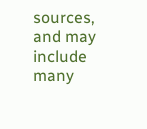sources, and may include many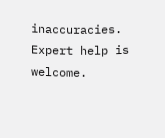inaccuracies. Expert help is welcome.